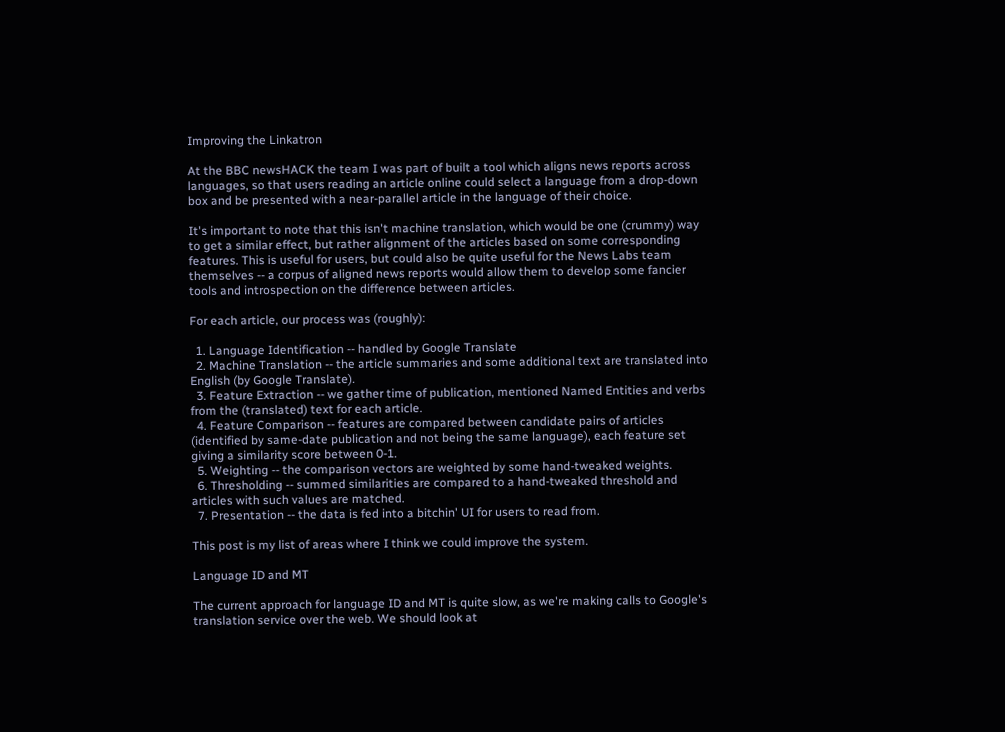Improving the Linkatron

At the BBC newsHACK the team I was part of built a tool which aligns news reports across languages, so that users reading an article online could select a language from a drop-down box and be presented with a near-parallel article in the language of their choice.

It's important to note that this isn't machine translation, which would be one (crummy) way to get a similar effect, but rather alignment of the articles based on some corresponding features. This is useful for users, but could also be quite useful for the News Labs team themselves -- a corpus of aligned news reports would allow them to develop some fancier tools and introspection on the difference between articles.

For each article, our process was (roughly):

  1. Language Identification -- handled by Google Translate
  2. Machine Translation -- the article summaries and some additional text are translated into English (by Google Translate).
  3. Feature Extraction -- we gather time of publication, mentioned Named Entities and verbs from the (translated) text for each article.
  4. Feature Comparison -- features are compared between candidate pairs of articles (identified by same-date publication and not being the same language), each feature set giving a similarity score between 0-1.
  5. Weighting -- the comparison vectors are weighted by some hand-tweaked weights.
  6. Thresholding -- summed similarities are compared to a hand-tweaked threshold and articles with such values are matched.
  7. Presentation -- the data is fed into a bitchin' UI for users to read from.

This post is my list of areas where I think we could improve the system.

Language ID and MT

The current approach for language ID and MT is quite slow, as we're making calls to Google's translation service over the web. We should look at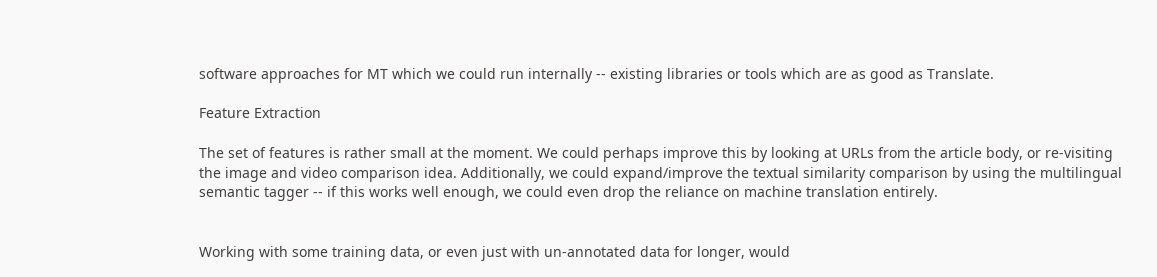software approaches for MT which we could run internally -- existing libraries or tools which are as good as Translate.

Feature Extraction

The set of features is rather small at the moment. We could perhaps improve this by looking at URLs from the article body, or re-visiting the image and video comparison idea. Additionally, we could expand/improve the textual similarity comparison by using the multilingual semantic tagger -- if this works well enough, we could even drop the reliance on machine translation entirely.


Working with some training data, or even just with un-annotated data for longer, would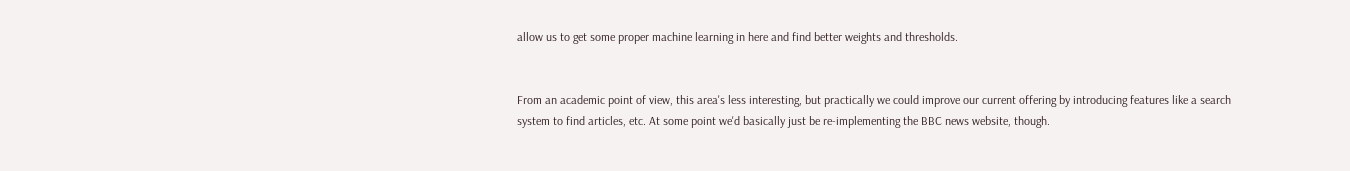allow us to get some proper machine learning in here and find better weights and thresholds.


From an academic point of view, this area's less interesting, but practically we could improve our current offering by introducing features like a search system to find articles, etc. At some point we'd basically just be re-implementing the BBC news website, though.